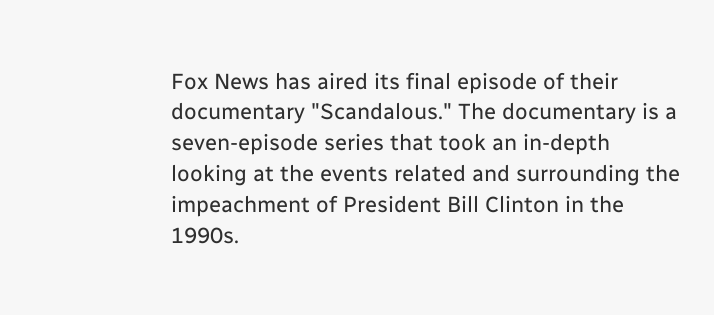Fox News has aired its final episode of their documentary "Scandalous." The documentary is a seven-episode series that took an in-depth looking at the events related and surrounding the impeachment of President Bill Clinton in the 1990s.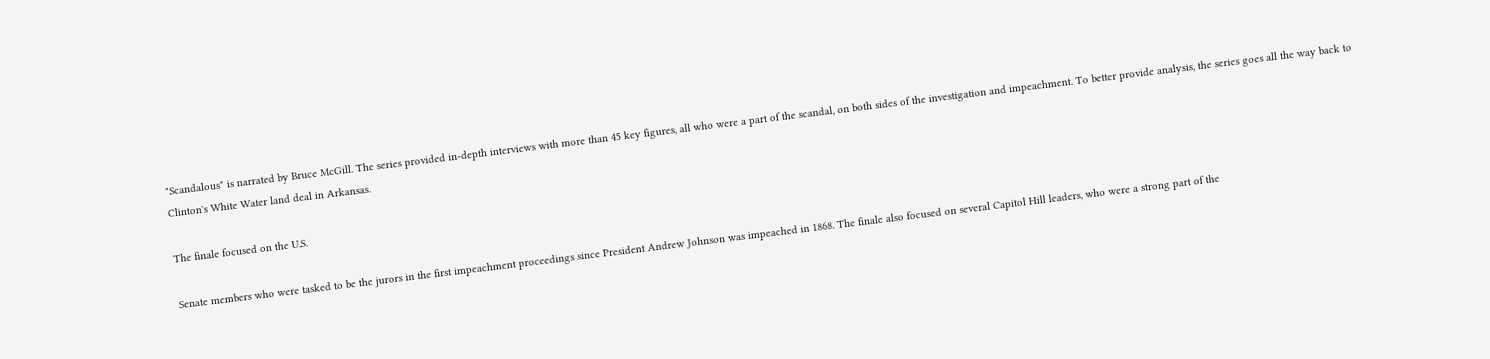"Scandalous" is narrated by Bruce McGill. The series provided in-depth interviews with more than 45 key figures, all who were a part of the scandal, on both sides of the investigation and impeachment. To better provide analysis, the series goes all the way back to Clinton's White Water land deal in Arkansas.

The finale focused on the U.S.

Senate members who were tasked to be the jurors in the first impeachment proceedings since President Andrew Johnson was impeached in 1868. The finale also focused on several Capitol Hill leaders, who were a strong part of the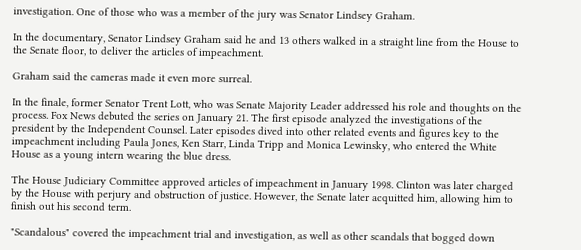investigation. One of those who was a member of the jury was Senator Lindsey Graham.

In the documentary, Senator Lindsey Graham said he and 13 others walked in a straight line from the House to the Senate floor, to deliver the articles of impeachment.

Graham said the cameras made it even more surreal.

In the finale, former Senator Trent Lott, who was Senate Majority Leader addressed his role and thoughts on the process. Fox News debuted the series on January 21. The first episode analyzed the investigations of the president by the Independent Counsel. Later episodes dived into other related events and figures key to the impeachment including Paula Jones, Ken Starr, Linda Tripp and Monica Lewinsky, who entered the White House as a young intern wearing the blue dress.

The House Judiciary Committee approved articles of impeachment in January 1998. Clinton was later charged by the House with perjury and obstruction of justice. However, the Senate later acquitted him, allowing him to finish out his second term.

"Scandalous" covered the impeachment trial and investigation, as well as other scandals that bogged down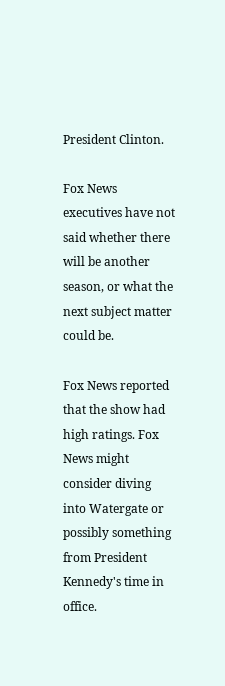President Clinton.

Fox News executives have not said whether there will be another season, or what the next subject matter could be.

Fox News reported that the show had high ratings. Fox News might consider diving into Watergate or possibly something from President Kennedy's time in office.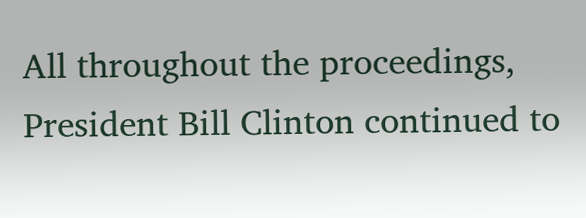All throughout the proceedings, President Bill Clinton continued to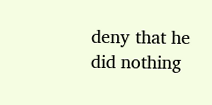deny that he did nothing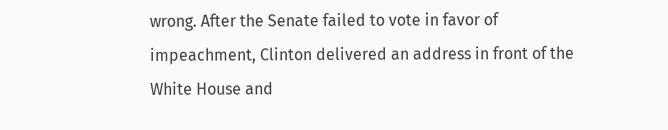wrong. After the Senate failed to vote in favor of impeachment, Clinton delivered an address in front of the White House and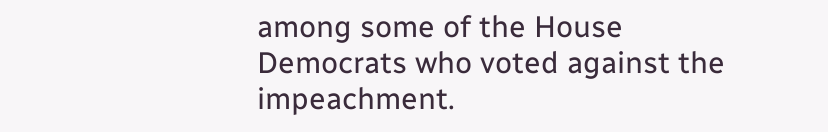among some of the House Democrats who voted against the impeachment.